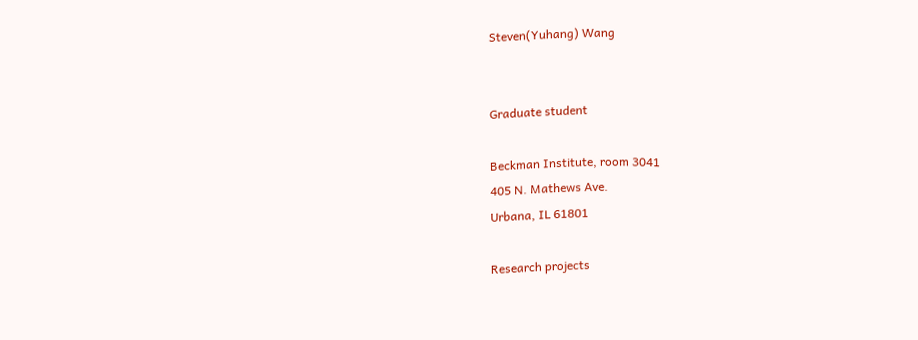Steven(Yuhang) Wang


Graduate student

Beckman Institute, room 3041
405 N. Mathews Ave.
Urbana, IL 61801

Research projects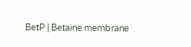BetP | Betaine membrane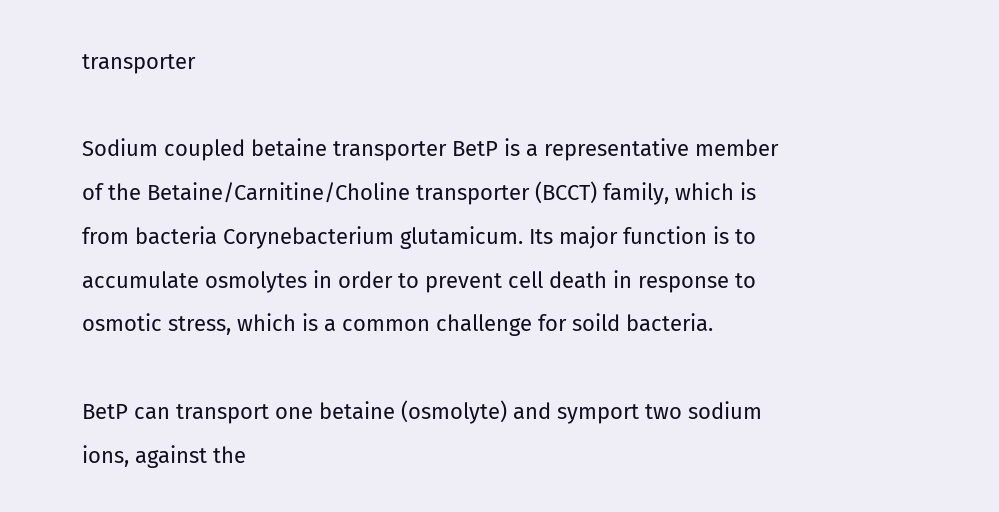transporter

Sodium coupled betaine transporter BetP is a representative member of the Betaine/Carnitine/Choline transporter (BCCT) family, which is from bacteria Corynebacterium glutamicum. Its major function is to accumulate osmolytes in order to prevent cell death in response to osmotic stress, which is a common challenge for soild bacteria.

BetP can transport one betaine (osmolyte) and symport two sodium ions, against the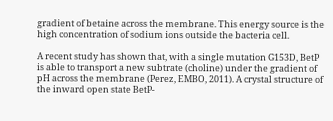gradient of betaine across the membrane. This energy source is the high concentration of sodium ions outside the bacteria cell.

A recent study has shown that, with a single mutation G153D, BetP is able to transport a new subtrate (choline) under the gradient of pH across the membrane (Perez, EMBO, 2011). A crystal structure of the inward open state BetP-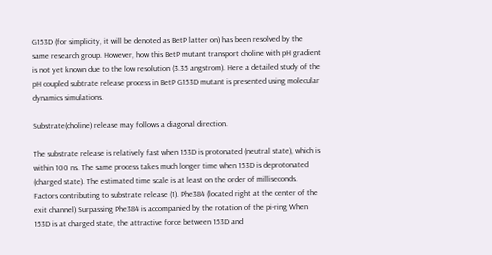G153D (for simplicity, it will be denoted as BetP latter on) has been resolved by the same research group. However, how this BetP mutant transport choline with pH gradient is not yet known due to the low resolution (3.35 angstrom). Here a detailed study of the pH coupled subtrate release process in BetP G153D mutant is presented using molecular dynamics simulations.

Substrate(choline) release may follows a diagonal direction.

The substrate release is relatively fast when 153D is protonated (neutral state), which is within 100 ns. The same process takes much longer time when 153D is deprotonated (charged state). The estimated time scale is at least on the order of milliseconds.
Factors contributing to substrate release (1). Phe384 (located right at the center of the exit channel) Surpassing Phe384 is accompanied by the rotation of the pi-ring When 153D is at charged state, the attractive force between 153D and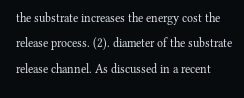the substrate increases the energy cost the release process. (2). diameter of the substrate release channel. As discussed in a recent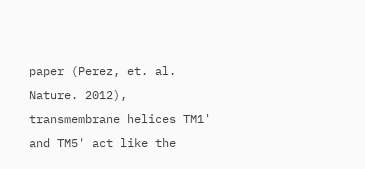paper (Perez, et. al. Nature. 2012), transmembrane helices TM1' and TM5' act like the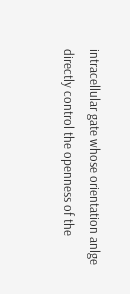intracellular gate whose orientation anlge directly control the openness of the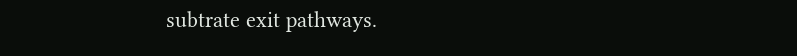subtrate exit pathways.